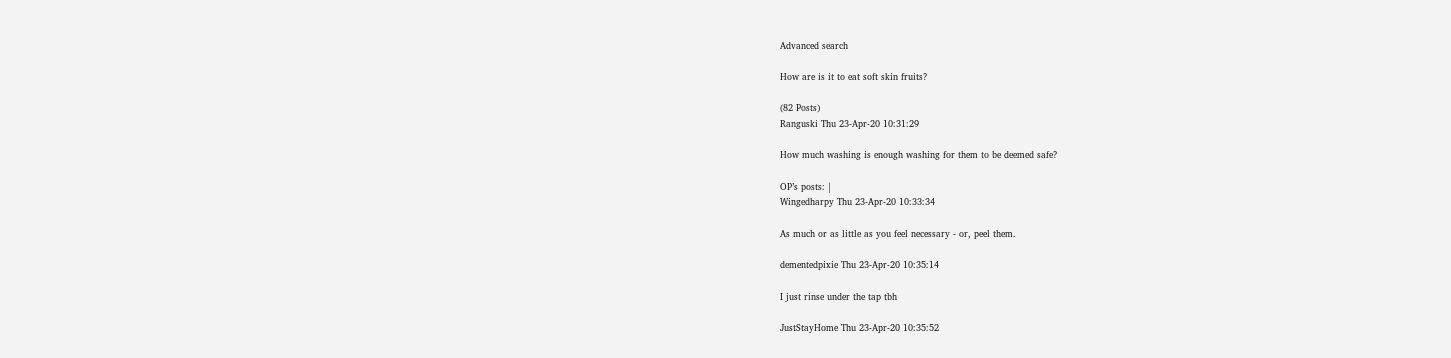Advanced search

How are is it to eat soft skin fruits?

(82 Posts)
Ranguski Thu 23-Apr-20 10:31:29

How much washing is enough washing for them to be deemed safe?

OP’s posts: |
Wingedharpy Thu 23-Apr-20 10:33:34

As much or as little as you feel necessary - or, peel them.

dementedpixie Thu 23-Apr-20 10:35:14

I just rinse under the tap tbh

JustStayHome Thu 23-Apr-20 10:35:52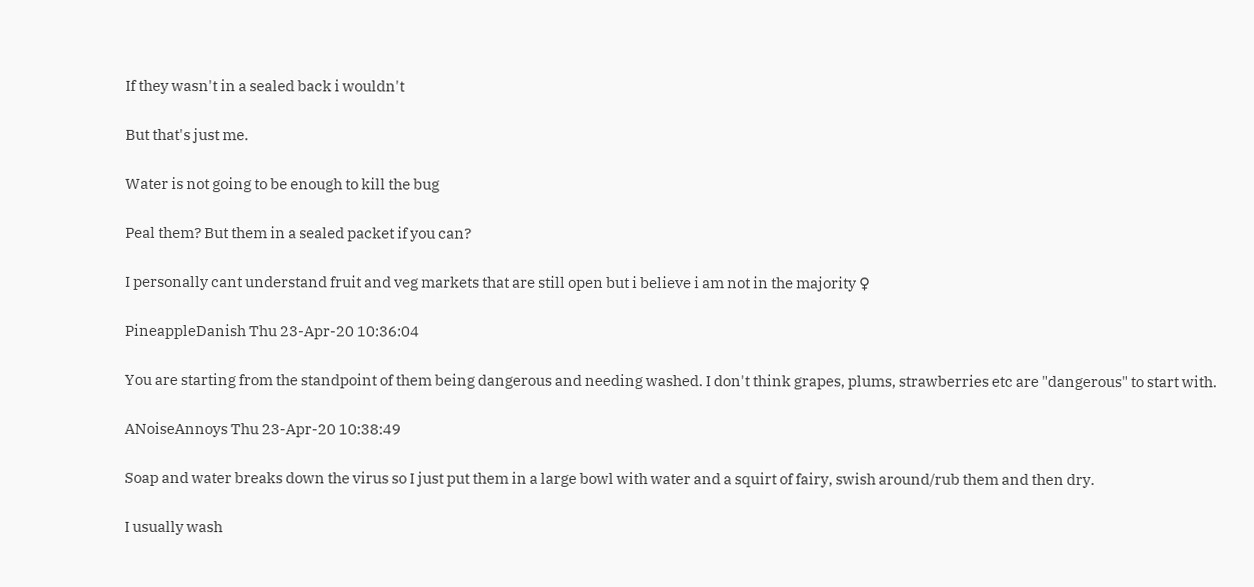If they wasn't in a sealed back i wouldn't

But that's just me.

Water is not going to be enough to kill the bug

Peal them? But them in a sealed packet if you can?

I personally cant understand fruit and veg markets that are still open but i believe i am not in the majority ♀

PineappleDanish Thu 23-Apr-20 10:36:04

You are starting from the standpoint of them being dangerous and needing washed. I don't think grapes, plums, strawberries etc are "dangerous" to start with.

ANoiseAnnoys Thu 23-Apr-20 10:38:49

Soap and water breaks down the virus so I just put them in a large bowl with water and a squirt of fairy, swish around/rub them and then dry.

I usually wash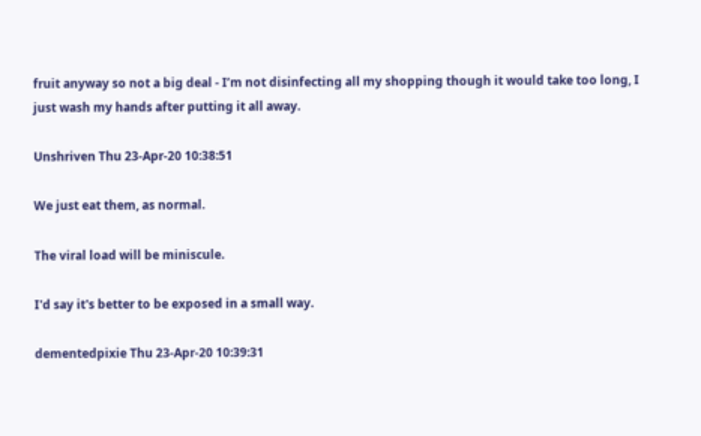fruit anyway so not a big deal - I’m not disinfecting all my shopping though it would take too long, I just wash my hands after putting it all away.

Unshriven Thu 23-Apr-20 10:38:51

We just eat them, as normal.

The viral load will be miniscule.

I'd say it's better to be exposed in a small way.

dementedpixie Thu 23-Apr-20 10:39:31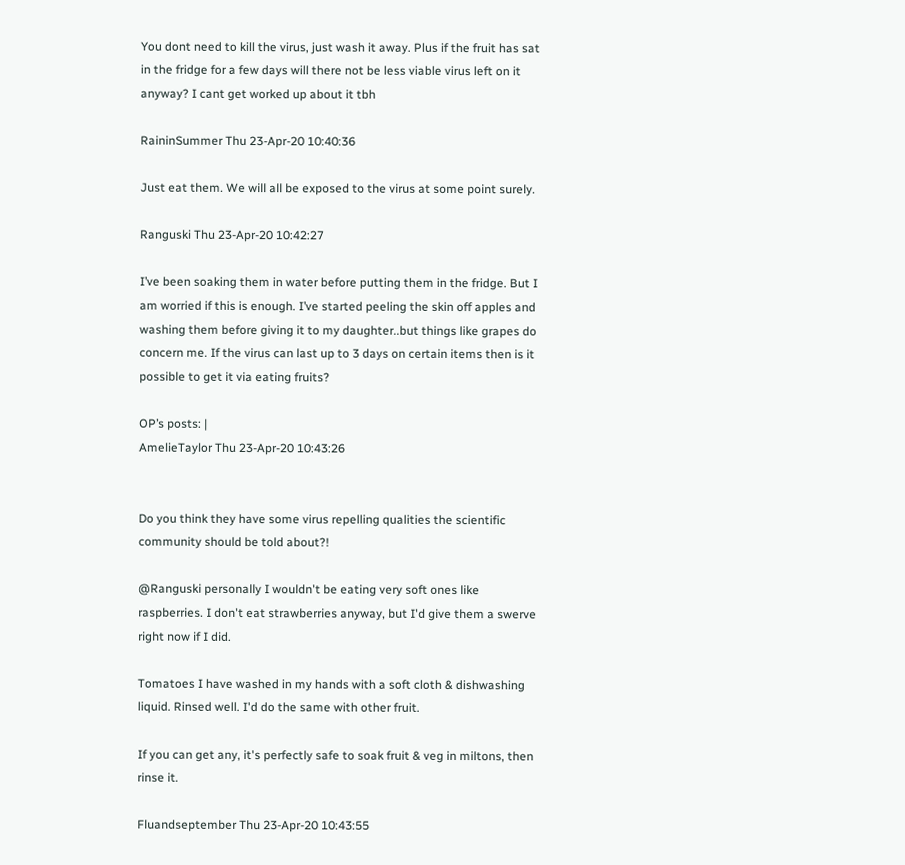You dont need to kill the virus, just wash it away. Plus if the fruit has sat in the fridge for a few days will there not be less viable virus left on it anyway? I cant get worked up about it tbh

RaininSummer Thu 23-Apr-20 10:40:36

Just eat them. We will all be exposed to the virus at some point surely.

Ranguski Thu 23-Apr-20 10:42:27

I’ve been soaking them in water before putting them in the fridge. But I am worried if this is enough. I’ve started peeling the skin off apples and washing them before giving it to my daughter..but things like grapes do concern me. If the virus can last up to 3 days on certain items then is it possible to get it via eating fruits?

OP’s posts: |
AmelieTaylor Thu 23-Apr-20 10:43:26


Do you think they have some virus repelling qualities the scientific community should be told about?!

@Ranguski personally I wouldn't be eating very soft ones like raspberries. I don't eat strawberries anyway, but I'd give them a swerve right now if I did.

Tomatoes I have washed in my hands with a soft cloth & dishwashing liquid. Rinsed well. I'd do the same with other fruit.

If you can get any, it's perfectly safe to soak fruit & veg in miltons, then rinse it.

Fluandseptember Thu 23-Apr-20 10:43:55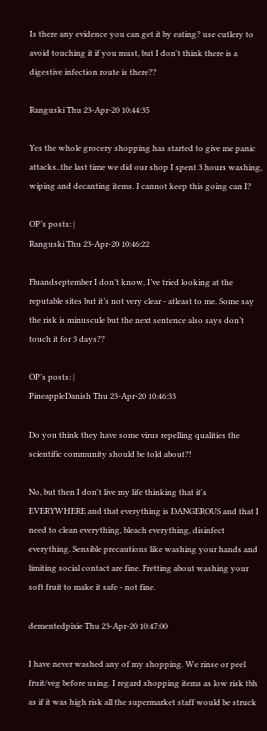Is there any evidence you can get it by eating? use cutlery to avoid touching it if you must, but I don't think there is a digestive infection route is there??

Ranguski Thu 23-Apr-20 10:44:35

Yes the whole grocery shopping has started to give me panic attacks..the last time we did our shop I spent 3 hours washing, wiping and decanting items. I cannot keep this going can I?

OP’s posts: |
Ranguski Thu 23-Apr-20 10:46:22

Fluandseptember I don’t know, I’ve tried looking at the reputable sites but it’s not very clear - atleast to me. Some say the risk is minuscule but the next sentence also says don’t touch it for 3 days??

OP’s posts: |
PineappleDanish Thu 23-Apr-20 10:46:33

Do you think they have some virus repelling qualities the scientific community should be told about?!

No, but then I don't live my life thinking that it's EVERYWHERE and that everything is DANGEROUS and that I need to clean everything, bleach everything, disinfect everything. Sensible precautions like washing your hands and limiting social contact are fine. Fretting about washing your soft fruit to make it safe - not fine.

dementedpixie Thu 23-Apr-20 10:47:00

I have never washed any of my shopping. We rinse or peel fruit/veg before using. I regard shopping items as low risk tbh as if it was high risk all the supermarket staff would be struck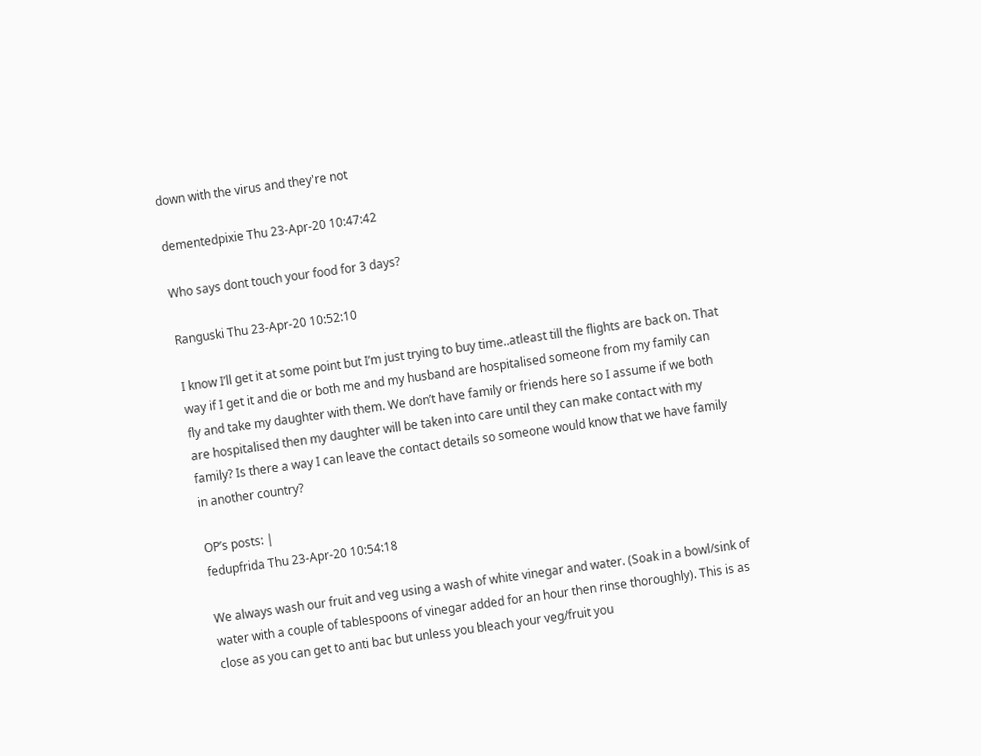down with the virus and they're not

dementedpixie Thu 23-Apr-20 10:47:42

Who says dont touch your food for 3 days?

Ranguski Thu 23-Apr-20 10:52:10

I know I’ll get it at some point but I’m just trying to buy time..atleast till the flights are back on. That way if I get it and die or both me and my husband are hospitalised someone from my family can fly and take my daughter with them. We don’t have family or friends here so I assume if we both are hospitalised then my daughter will be taken into care until they can make contact with my family? Is there a way I can leave the contact details so someone would know that we have family in another country?

OP’s posts: |
fedupfrida Thu 23-Apr-20 10:54:18

We always wash our fruit and veg using a wash of white vinegar and water. (Soak in a bowl/sink of water with a couple of tablespoons of vinegar added for an hour then rinse thoroughly). This is as close as you can get to anti bac but unless you bleach your veg/fruit you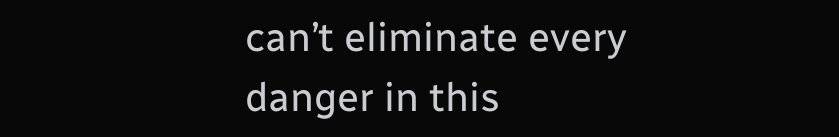can’t eliminate every danger in this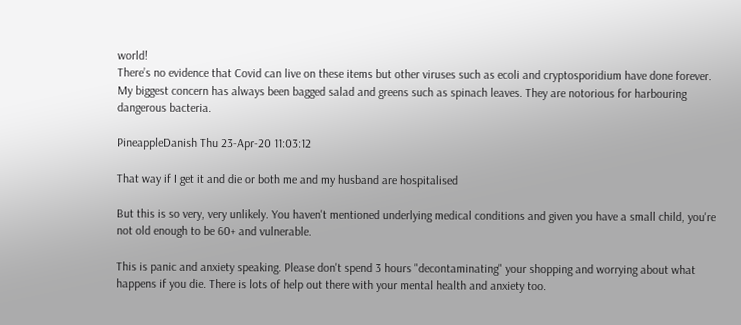world!
There’s no evidence that Covid can live on these items but other viruses such as ecoli and cryptosporidium have done forever.
My biggest concern has always been bagged salad and greens such as spinach leaves. They are notorious for harbouring dangerous bacteria.

PineappleDanish Thu 23-Apr-20 11:03:12

That way if I get it and die or both me and my husband are hospitalised

But this is so very, very unlikely. You haven't mentioned underlying medical conditions and given you have a small child, you're not old enough to be 60+ and vulnerable.

This is panic and anxiety speaking. Please don't spend 3 hours "decontaminating" your shopping and worrying about what happens if you die. There is lots of help out there with your mental health and anxiety too.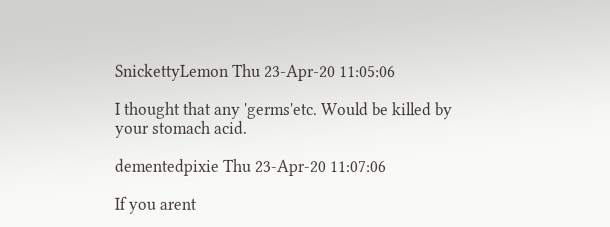SnickettyLemon Thu 23-Apr-20 11:05:06

I thought that any 'germs'etc. Would be killed by your stomach acid.

dementedpixie Thu 23-Apr-20 11:07:06

If you arent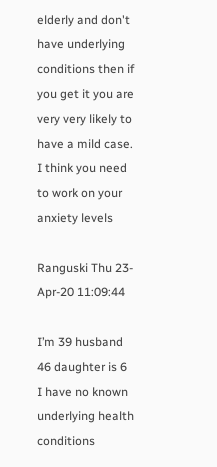elderly and don't have underlying conditions then if you get it you are very very likely to have a mild case. I think you need to work on your anxiety levels

Ranguski Thu 23-Apr-20 11:09:44

I’m 39 husband 46 daughter is 6
I have no known underlying health conditions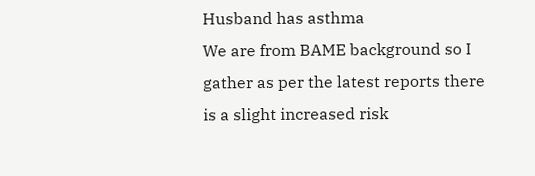Husband has asthma
We are from BAME background so I gather as per the latest reports there is a slight increased risk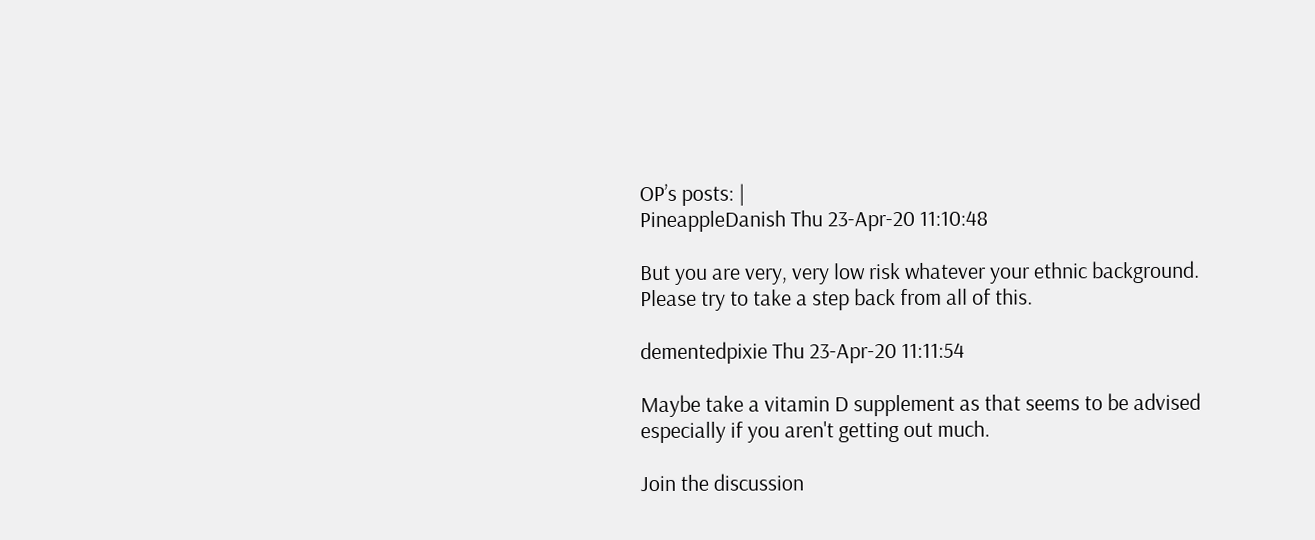OP’s posts: |
PineappleDanish Thu 23-Apr-20 11:10:48

But you are very, very low risk whatever your ethnic background. Please try to take a step back from all of this.

dementedpixie Thu 23-Apr-20 11:11:54

Maybe take a vitamin D supplement as that seems to be advised especially if you aren't getting out much.

Join the discussion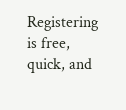Registering is free, quick, and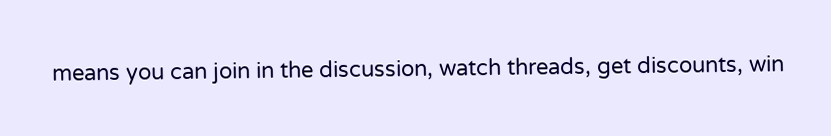means you can join in the discussion, watch threads, get discounts, win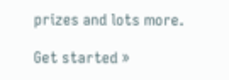prizes and lots more.

Get started »